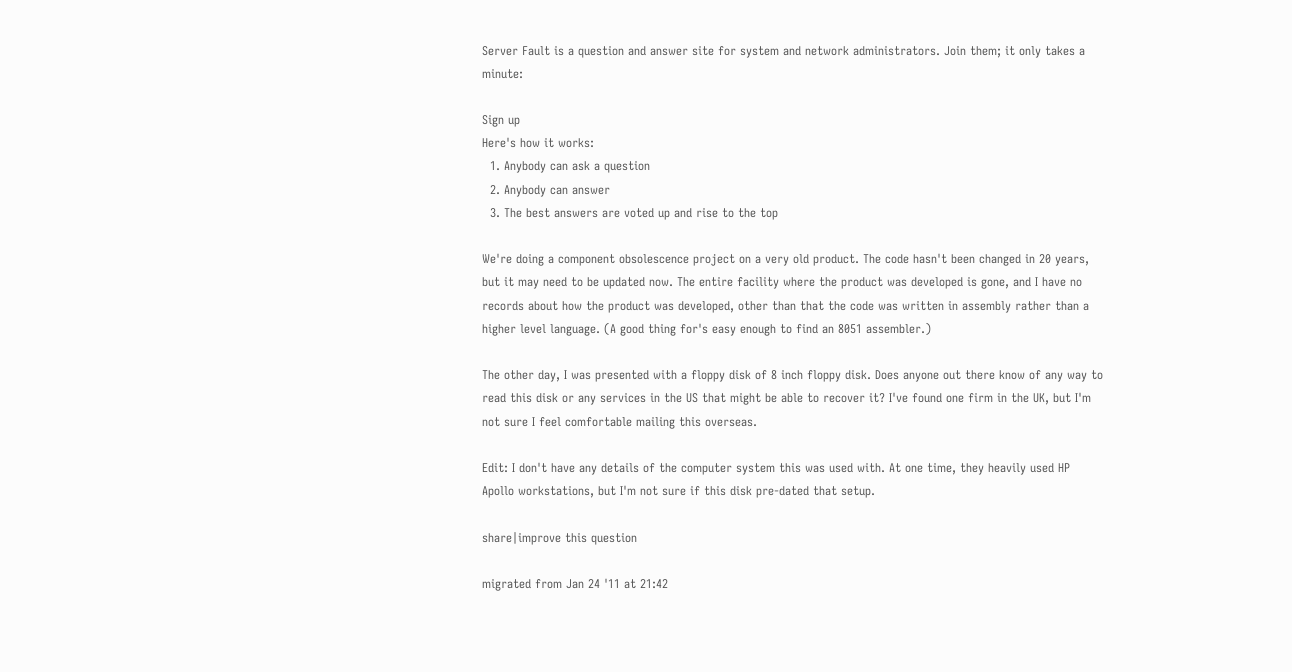Server Fault is a question and answer site for system and network administrators. Join them; it only takes a minute:

Sign up
Here's how it works:
  1. Anybody can ask a question
  2. Anybody can answer
  3. The best answers are voted up and rise to the top

We're doing a component obsolescence project on a very old product. The code hasn't been changed in 20 years, but it may need to be updated now. The entire facility where the product was developed is gone, and I have no records about how the product was developed, other than that the code was written in assembly rather than a higher level language. (A good thing for's easy enough to find an 8051 assembler.)

The other day, I was presented with a floppy disk of 8 inch floppy disk. Does anyone out there know of any way to read this disk or any services in the US that might be able to recover it? I've found one firm in the UK, but I'm not sure I feel comfortable mailing this overseas.

Edit: I don't have any details of the computer system this was used with. At one time, they heavily used HP Apollo workstations, but I'm not sure if this disk pre-dated that setup.

share|improve this question

migrated from Jan 24 '11 at 21:42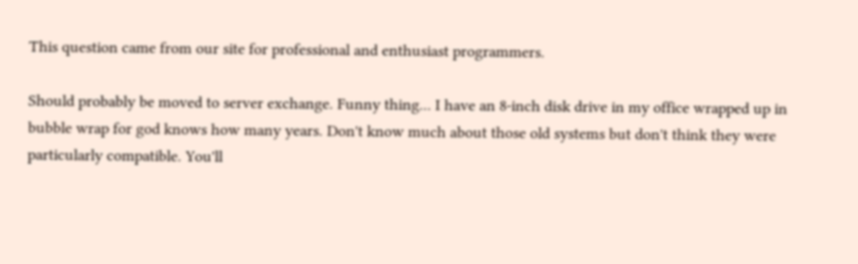This question came from our site for professional and enthusiast programmers.

Should probably be moved to server exchange. Funny thing... I have an 8-inch disk drive in my office wrapped up in bubble wrap for god knows how many years. Don't know much about those old systems but don't think they were particularly compatible. You'll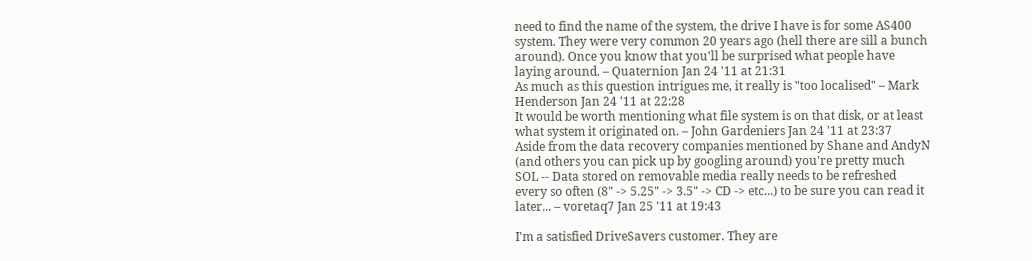need to find the name of the system, the drive I have is for some AS400 system. They were very common 20 years ago (hell there are sill a bunch around). Once you know that you'll be surprised what people have laying around. – Quaternion Jan 24 '11 at 21:31
As much as this question intrigues me, it really is "too localised" – Mark Henderson Jan 24 '11 at 22:28
It would be worth mentioning what file system is on that disk, or at least what system it originated on. – John Gardeniers Jan 24 '11 at 23:37
Aside from the data recovery companies mentioned by Shane and AndyN (and others you can pick up by googling around) you're pretty much SOL -- Data stored on removable media really needs to be refreshed every so often (8" -> 5.25" -> 3.5" -> CD -> etc...) to be sure you can read it later... – voretaq7 Jan 25 '11 at 19:43

I'm a satisfied DriveSavers customer. They are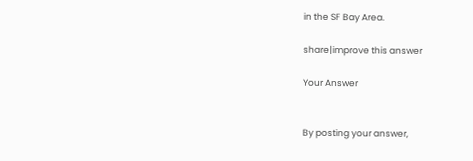in the SF Bay Area.

share|improve this answer

Your Answer


By posting your answer,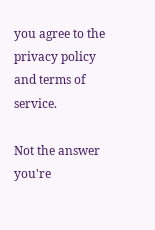you agree to the privacy policy and terms of service.

Not the answer you're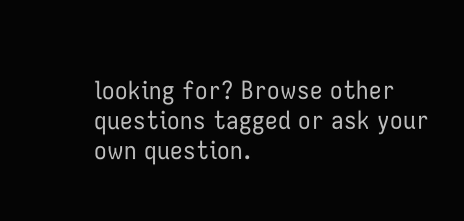looking for? Browse other questions tagged or ask your own question.